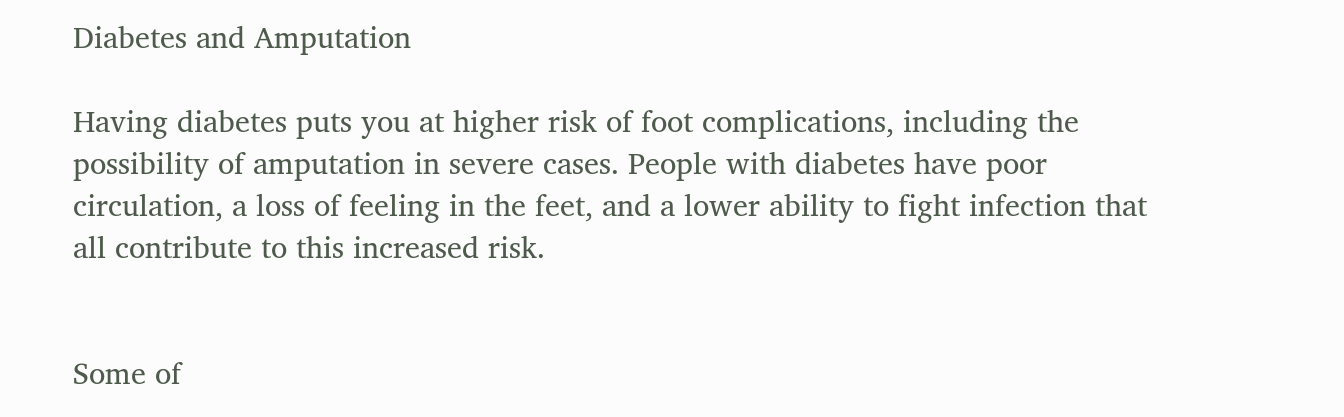Diabetes and Amputation

Having diabetes puts you at higher risk of foot complications, including the possibility of amputation in severe cases. People with diabetes have poor circulation, a loss of feeling in the feet, and a lower ability to fight infection that all contribute to this increased risk.


Some of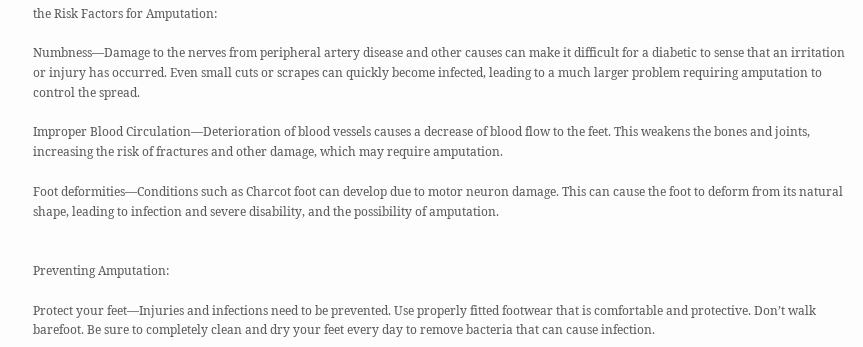the Risk Factors for Amputation:

Numbness—Damage to the nerves from peripheral artery disease and other causes can make it difficult for a diabetic to sense that an irritation or injury has occurred. Even small cuts or scrapes can quickly become infected, leading to a much larger problem requiring amputation to control the spread.

Improper Blood Circulation—Deterioration of blood vessels causes a decrease of blood flow to the feet. This weakens the bones and joints, increasing the risk of fractures and other damage, which may require amputation.

Foot deformities—Conditions such as Charcot foot can develop due to motor neuron damage. This can cause the foot to deform from its natural shape, leading to infection and severe disability, and the possibility of amputation.


Preventing Amputation:

Protect your feet—Injuries and infections need to be prevented. Use properly fitted footwear that is comfortable and protective. Don’t walk barefoot. Be sure to completely clean and dry your feet every day to remove bacteria that can cause infection.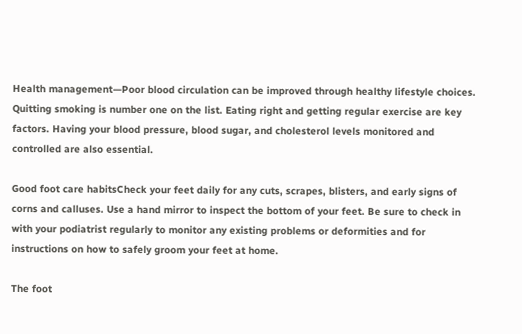Health management—Poor blood circulation can be improved through healthy lifestyle choices. Quitting smoking is number one on the list. Eating right and getting regular exercise are key factors. Having your blood pressure, blood sugar, and cholesterol levels monitored and controlled are also essential.

Good foot care habitsCheck your feet daily for any cuts, scrapes, blisters, and early signs of corns and calluses. Use a hand mirror to inspect the bottom of your feet. Be sure to check in with your podiatrist regularly to monitor any existing problems or deformities and for instructions on how to safely groom your feet at home.

The foot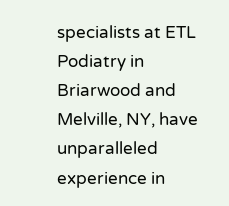specialists at ETL Podiatry in Briarwood and Melville, NY, have unparalleled experience in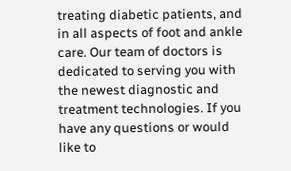treating diabetic patients, and in all aspects of foot and ankle care. Our team of doctors is dedicated to serving you with the newest diagnostic and treatment technologies. If you have any questions or would like to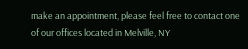make an appointment, please feel free to contact one of our offices located in Melville, NY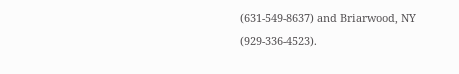(631-549-8637) and Briarwood, NY (929-336-4523).